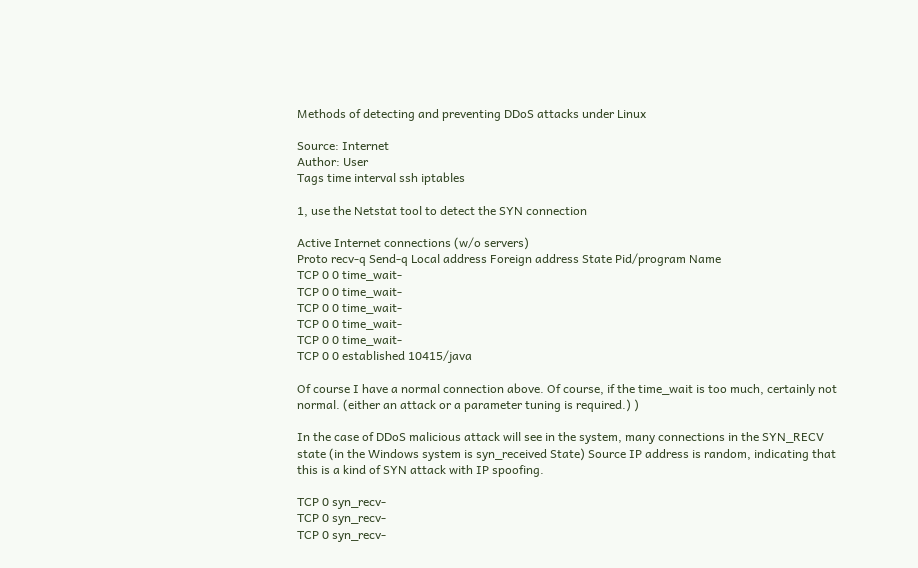Methods of detecting and preventing DDoS attacks under Linux

Source: Internet
Author: User
Tags time interval ssh iptables

1, use the Netstat tool to detect the SYN connection

Active Internet connections (w/o servers)
Proto recv-q Send-q Local address Foreign address State Pid/program Name
TCP 0 0 time_wait-
TCP 0 0 time_wait-
TCP 0 0 time_wait-
TCP 0 0 time_wait-
TCP 0 0 time_wait-
TCP 0 0 established 10415/java

Of course I have a normal connection above. Of course, if the time_wait is too much, certainly not normal. (either an attack or a parameter tuning is required.) )

In the case of DDoS malicious attack will see in the system, many connections in the SYN_RECV state (in the Windows system is syn_received State) Source IP address is random, indicating that this is a kind of SYN attack with IP spoofing.

TCP 0 syn_recv-
TCP 0 syn_recv-
TCP 0 syn_recv-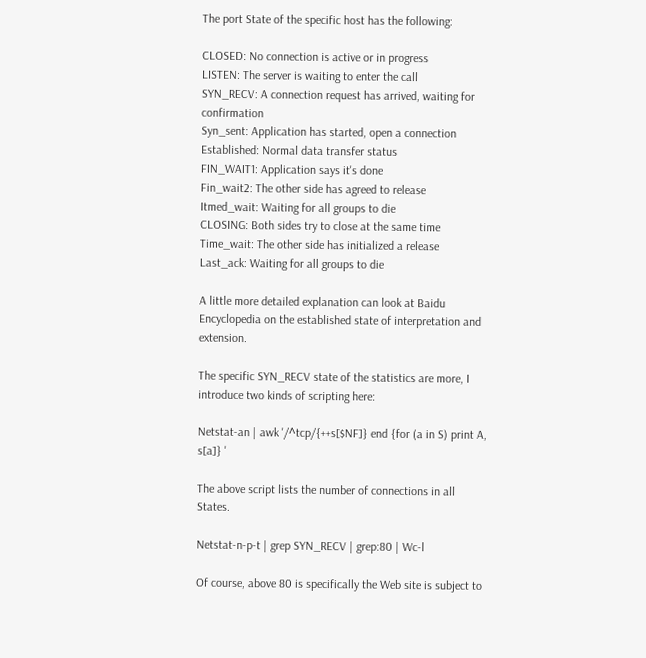The port State of the specific host has the following:

CLOSED: No connection is active or in progress
LISTEN: The server is waiting to enter the call
SYN_RECV: A connection request has arrived, waiting for confirmation
Syn_sent: Application has started, open a connection
Established: Normal data transfer status
FIN_WAIT1: Application says it's done
Fin_wait2: The other side has agreed to release
Itmed_wait: Waiting for all groups to die
CLOSING: Both sides try to close at the same time
Time_wait: The other side has initialized a release
Last_ack: Waiting for all groups to die

A little more detailed explanation can look at Baidu Encyclopedia on the established state of interpretation and extension.

The specific SYN_RECV state of the statistics are more, I introduce two kinds of scripting here:

Netstat-an | awk '/^tcp/{++s[$NF]} end {for (a in S) print A, s[a]} '

The above script lists the number of connections in all States.

Netstat-n-p-t | grep SYN_RECV | grep:80 | Wc-l

Of course, above 80 is specifically the Web site is subject to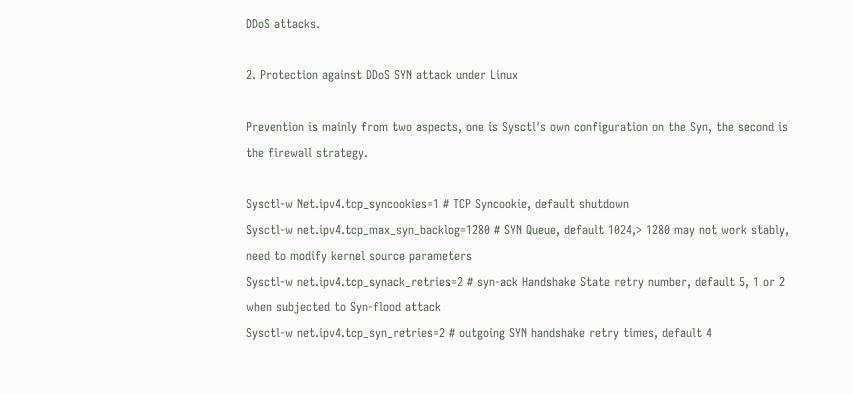DDoS attacks.

2. Protection against DDoS SYN attack under Linux

Prevention is mainly from two aspects, one is Sysctl's own configuration on the Syn, the second is the firewall strategy.

Sysctl-w Net.ipv4.tcp_syncookies=1 # TCP Syncookie, default shutdown
Sysctl-w net.ipv4.tcp_max_syn_backlog=1280 # SYN Queue, default 1024,> 1280 may not work stably, need to modify kernel source parameters
Sysctl-w net.ipv4.tcp_synack_retries=2 # syn-ack Handshake State retry number, default 5, 1 or 2 when subjected to Syn-flood attack
Sysctl-w net.ipv4.tcp_syn_retries=2 # outgoing SYN handshake retry times, default 4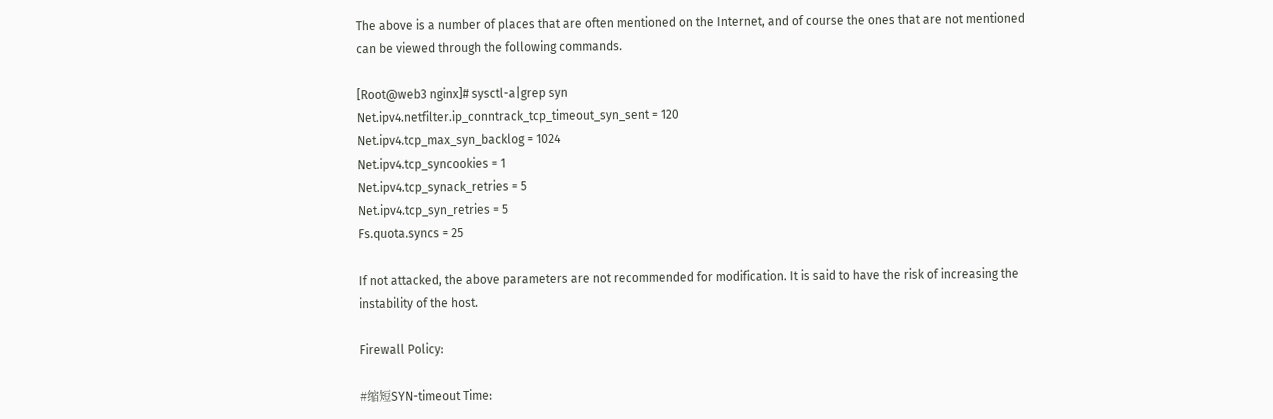The above is a number of places that are often mentioned on the Internet, and of course the ones that are not mentioned can be viewed through the following commands.

[Root@web3 nginx]# sysctl-a|grep syn
Net.ipv4.netfilter.ip_conntrack_tcp_timeout_syn_sent = 120
Net.ipv4.tcp_max_syn_backlog = 1024
Net.ipv4.tcp_syncookies = 1
Net.ipv4.tcp_synack_retries = 5
Net.ipv4.tcp_syn_retries = 5
Fs.quota.syncs = 25

If not attacked, the above parameters are not recommended for modification. It is said to have the risk of increasing the instability of the host.

Firewall Policy:

#缩短SYN-timeout Time: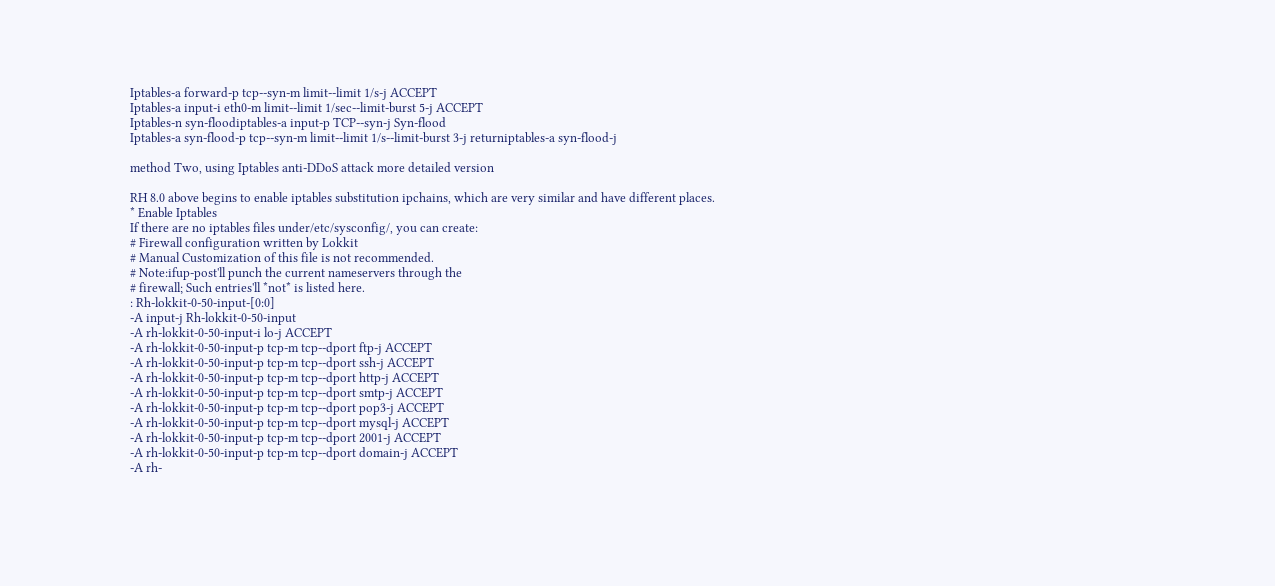Iptables-a forward-p tcp--syn-m limit--limit 1/s-j ACCEPT
Iptables-a input-i eth0-m limit--limit 1/sec--limit-burst 5-j ACCEPT
Iptables-n syn-floodiptables-a input-p TCP--syn-j Syn-flood
Iptables-a syn-flood-p tcp--syn-m limit--limit 1/s--limit-burst 3-j returniptables-a syn-flood-j

method Two, using Iptables anti-DDoS attack more detailed version

RH 8.0 above begins to enable iptables substitution ipchains, which are very similar and have different places.
* Enable Iptables
If there are no iptables files under/etc/sysconfig/, you can create:
# Firewall configuration written by Lokkit
# Manual Customization of this file is not recommended.
# Note:ifup-post'll punch the current nameservers through the
# firewall; Such entries'll *not* is listed here.
: Rh-lokkit-0-50-input-[0:0]
-A input-j Rh-lokkit-0-50-input
-A rh-lokkit-0-50-input-i lo-j ACCEPT
-A rh-lokkit-0-50-input-p tcp-m tcp--dport ftp-j ACCEPT
-A rh-lokkit-0-50-input-p tcp-m tcp--dport ssh-j ACCEPT
-A rh-lokkit-0-50-input-p tcp-m tcp--dport http-j ACCEPT
-A rh-lokkit-0-50-input-p tcp-m tcp--dport smtp-j ACCEPT
-A rh-lokkit-0-50-input-p tcp-m tcp--dport pop3-j ACCEPT
-A rh-lokkit-0-50-input-p tcp-m tcp--dport mysql-j ACCEPT
-A rh-lokkit-0-50-input-p tcp-m tcp--dport 2001-j ACCEPT
-A rh-lokkit-0-50-input-p tcp-m tcp--dport domain-j ACCEPT
-A rh-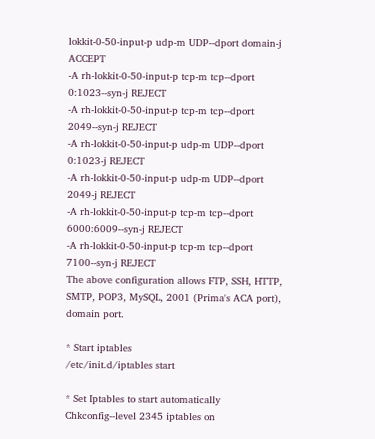lokkit-0-50-input-p udp-m UDP--dport domain-j ACCEPT
-A rh-lokkit-0-50-input-p tcp-m tcp--dport 0:1023--syn-j REJECT
-A rh-lokkit-0-50-input-p tcp-m tcp--dport 2049--syn-j REJECT
-A rh-lokkit-0-50-input-p udp-m UDP--dport 0:1023-j REJECT
-A rh-lokkit-0-50-input-p udp-m UDP--dport 2049-j REJECT
-A rh-lokkit-0-50-input-p tcp-m tcp--dport 6000:6009--syn-j REJECT
-A rh-lokkit-0-50-input-p tcp-m tcp--dport 7100--syn-j REJECT
The above configuration allows FTP, SSH, HTTP, SMTP, POP3, MySQL, 2001 (Prima's ACA port), domain port.

* Start iptables
/etc/init.d/iptables start

* Set Iptables to start automatically
Chkconfig--level 2345 iptables on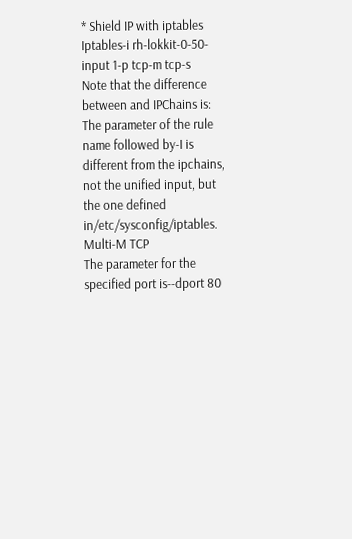* Shield IP with iptables
Iptables-i rh-lokkit-0-50-input 1-p tcp-m tcp-s
Note that the difference between and IPChains is:
The parameter of the rule name followed by-I is different from the ipchains, not the unified input, but the one defined in/etc/sysconfig/iptables.
Multi-M TCP
The parameter for the specified port is--dport 80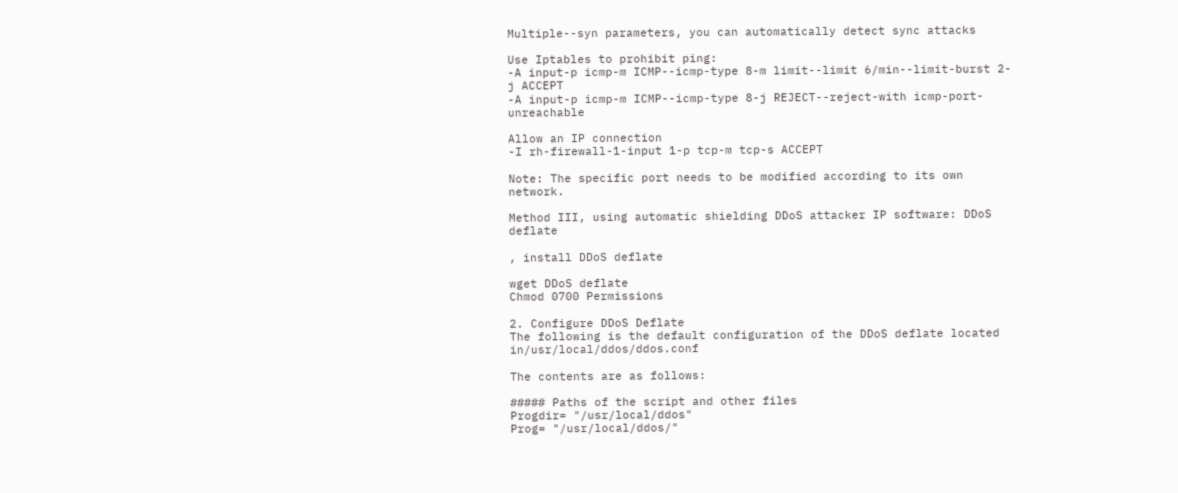Multiple--syn parameters, you can automatically detect sync attacks

Use Iptables to prohibit ping:
-A input-p icmp-m ICMP--icmp-type 8-m limit--limit 6/min--limit-burst 2-j ACCEPT
-A input-p icmp-m ICMP--icmp-type 8-j REJECT--reject-with icmp-port-unreachable

Allow an IP connection
-I rh-firewall-1-input 1-p tcp-m tcp-s ACCEPT

Note: The specific port needs to be modified according to its own network.

Method III, using automatic shielding DDoS attacker IP software: DDoS deflate

, install DDoS deflate

wget DDoS deflate
Chmod 0700 Permissions

2. Configure DDoS Deflate
The following is the default configuration of the DDoS deflate located in/usr/local/ddos/ddos.conf

The contents are as follows:

##### Paths of the script and other files
Progdir= "/usr/local/ddos"
Prog= "/usr/local/ddos/"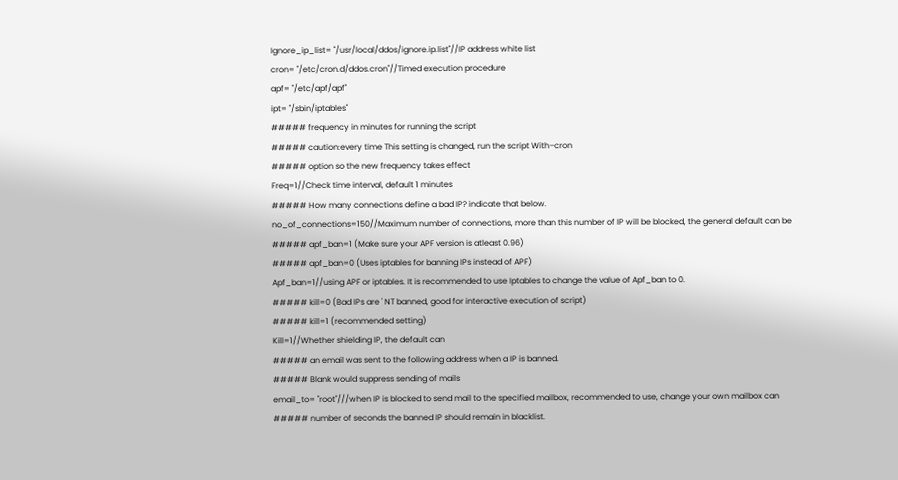Ignore_ip_list= "/usr/local/ddos/ignore.ip.list"//IP address white list
cron= "/etc/cron.d/ddos.cron"//Timed execution procedure
apf= "/etc/apf/apf"
ipt= "/sbin/iptables"
##### frequency in minutes for running the script
##### caution:every time This setting is changed, run the script With–cron
##### option so the new frequency takes effect
Freq=1//Check time interval, default 1 minutes
##### How many connections define a bad IP? indicate that below.
no_of_connections=150//Maximum number of connections, more than this number of IP will be blocked, the general default can be
##### apf_ban=1 (Make sure your APF version is atleast 0.96)
##### apf_ban=0 (Uses iptables for banning IPs instead of APF)
Apf_ban=1//using APF or iptables. It is recommended to use Iptables to change the value of Apf_ban to 0.
##### kill=0 (Bad IPs are ' NT banned, good for interactive execution of script)
##### kill=1 (recommended setting)
Kill=1//Whether shielding IP, the default can
##### an email was sent to the following address when a IP is banned.
##### Blank would suppress sending of mails
email_to= "root"///when IP is blocked to send mail to the specified mailbox, recommended to use, change your own mailbox can
##### number of seconds the banned IP should remain in blacklist.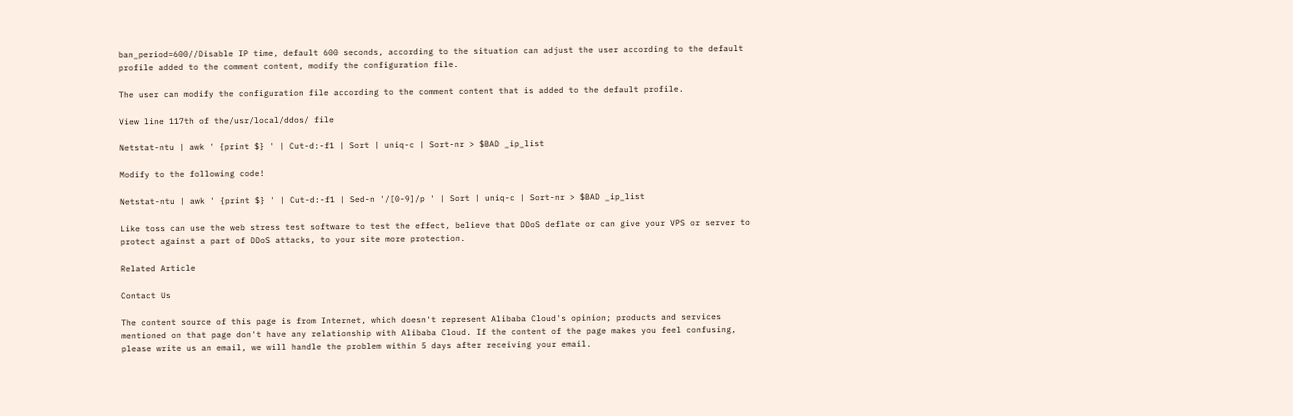ban_period=600//Disable IP time, default 600 seconds, according to the situation can adjust the user according to the default profile added to the comment content, modify the configuration file.

The user can modify the configuration file according to the comment content that is added to the default profile.

View line 117th of the/usr/local/ddos/ file

Netstat-ntu | awk ' {print $} ' | Cut-d:-f1 | Sort | uniq-c | Sort-nr > $BAD _ip_list

Modify to the following code!

Netstat-ntu | awk ' {print $} ' | Cut-d:-f1 | Sed-n '/[0-9]/p ' | Sort | uniq-c | Sort-nr > $BAD _ip_list

Like toss can use the web stress test software to test the effect, believe that DDoS deflate or can give your VPS or server to protect against a part of DDoS attacks, to your site more protection.

Related Article

Contact Us

The content source of this page is from Internet, which doesn't represent Alibaba Cloud's opinion; products and services mentioned on that page don't have any relationship with Alibaba Cloud. If the content of the page makes you feel confusing, please write us an email, we will handle the problem within 5 days after receiving your email.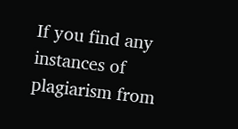If you find any instances of plagiarism from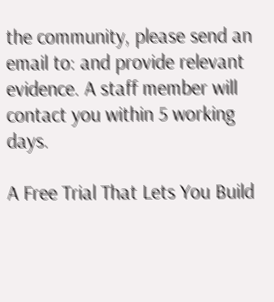the community, please send an email to: and provide relevant evidence. A staff member will contact you within 5 working days.

A Free Trial That Lets You Build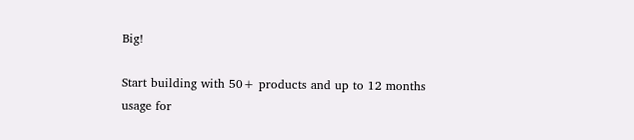Big!

Start building with 50+ products and up to 12 months usage for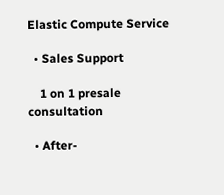Elastic Compute Service

  • Sales Support

    1 on 1 presale consultation

  • After-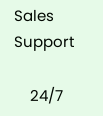Sales Support

    24/7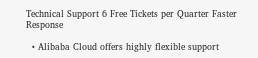Technical Support 6 Free Tickets per Quarter Faster Response

  • Alibaba Cloud offers highly flexible support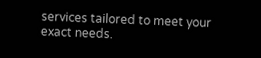services tailored to meet your exact needs.